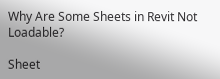Why Are Some Sheets in Revit Not Loadable?

Sheet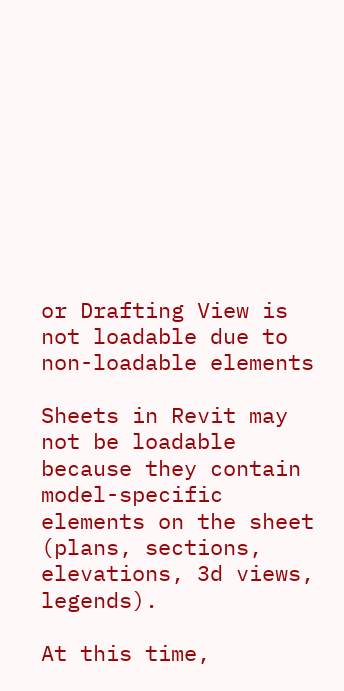or Drafting View is not loadable due to non-loadable elements

Sheets in Revit may not be loadable because they contain model-specific elements on the sheet (plans, sections, elevations, 3d views, legends).

At this time,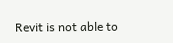Revit is not able to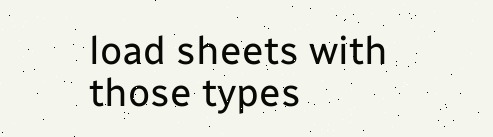load sheets with those types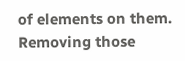of elements on them. Removing those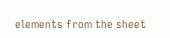elements from the sheet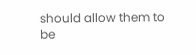should allow them to be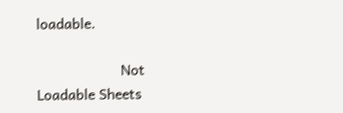loadable.

                     Not Loadable Sheets